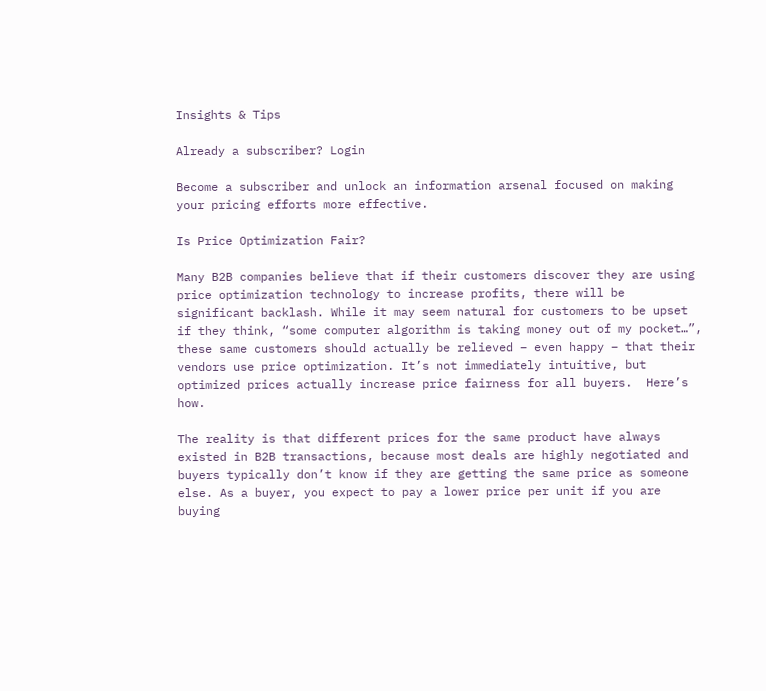Insights & Tips

Already a subscriber? Login

Become a subscriber and unlock an information arsenal focused on making your pricing efforts more effective.

Is Price Optimization Fair?

Many B2B companies believe that if their customers discover they are using price optimization technology to increase profits, there will be significant backlash. While it may seem natural for customers to be upset if they think, “some computer algorithm is taking money out of my pocket…”, these same customers should actually be relieved – even happy – that their vendors use price optimization. It’s not immediately intuitive, but optimized prices actually increase price fairness for all buyers.  Here’s how.

The reality is that different prices for the same product have always existed in B2B transactions, because most deals are highly negotiated and buyers typically don’t know if they are getting the same price as someone else. As a buyer, you expect to pay a lower price per unit if you are buying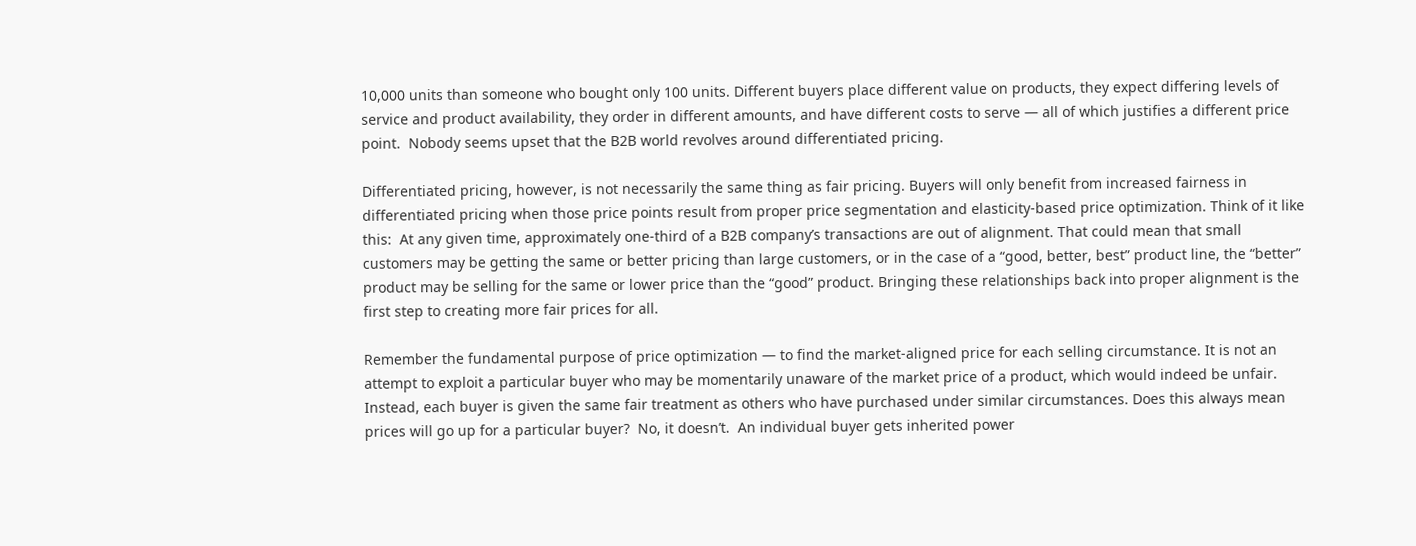10,000 units than someone who bought only 100 units. Different buyers place different value on products, they expect differing levels of service and product availability, they order in different amounts, and have different costs to serve — all of which justifies a different price point.  Nobody seems upset that the B2B world revolves around differentiated pricing.

Differentiated pricing, however, is not necessarily the same thing as fair pricing. Buyers will only benefit from increased fairness in differentiated pricing when those price points result from proper price segmentation and elasticity-based price optimization. Think of it like this:  At any given time, approximately one-third of a B2B company’s transactions are out of alignment. That could mean that small customers may be getting the same or better pricing than large customers, or in the case of a “good, better, best” product line, the “better” product may be selling for the same or lower price than the “good” product. Bringing these relationships back into proper alignment is the first step to creating more fair prices for all.

Remember the fundamental purpose of price optimization — to find the market-aligned price for each selling circumstance. It is not an attempt to exploit a particular buyer who may be momentarily unaware of the market price of a product, which would indeed be unfair. Instead, each buyer is given the same fair treatment as others who have purchased under similar circumstances. Does this always mean prices will go up for a particular buyer?  No, it doesn’t.  An individual buyer gets inherited power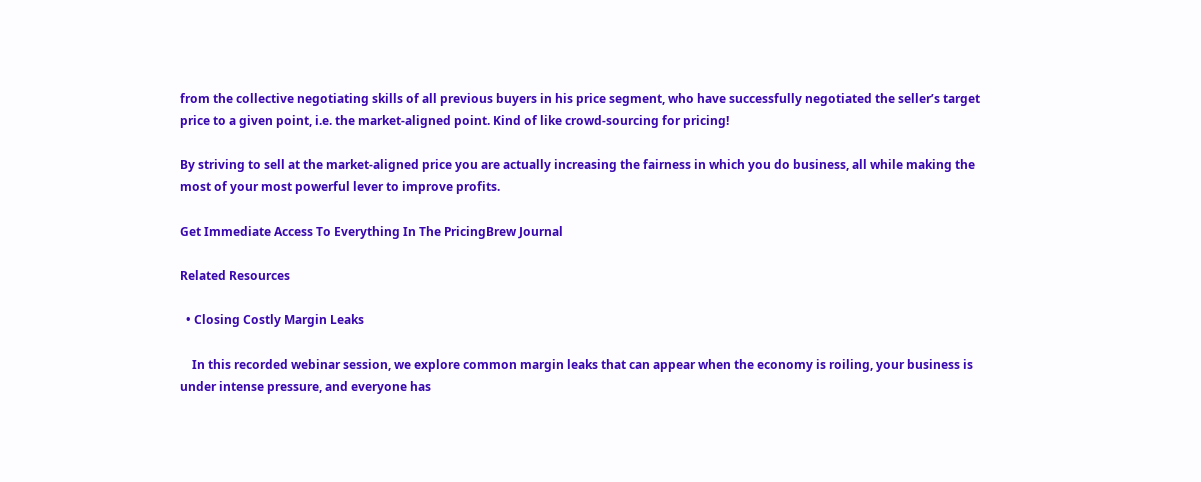from the collective negotiating skills of all previous buyers in his price segment, who have successfully negotiated the seller’s target price to a given point, i.e. the market-aligned point. Kind of like crowd-sourcing for pricing!

By striving to sell at the market-aligned price you are actually increasing the fairness in which you do business, all while making the most of your most powerful lever to improve profits.

Get Immediate Access To Everything In The PricingBrew Journal

Related Resources

  • Closing Costly Margin Leaks

    In this recorded webinar session, we explore common margin leaks that can appear when the economy is roiling, your business is under intense pressure, and everyone has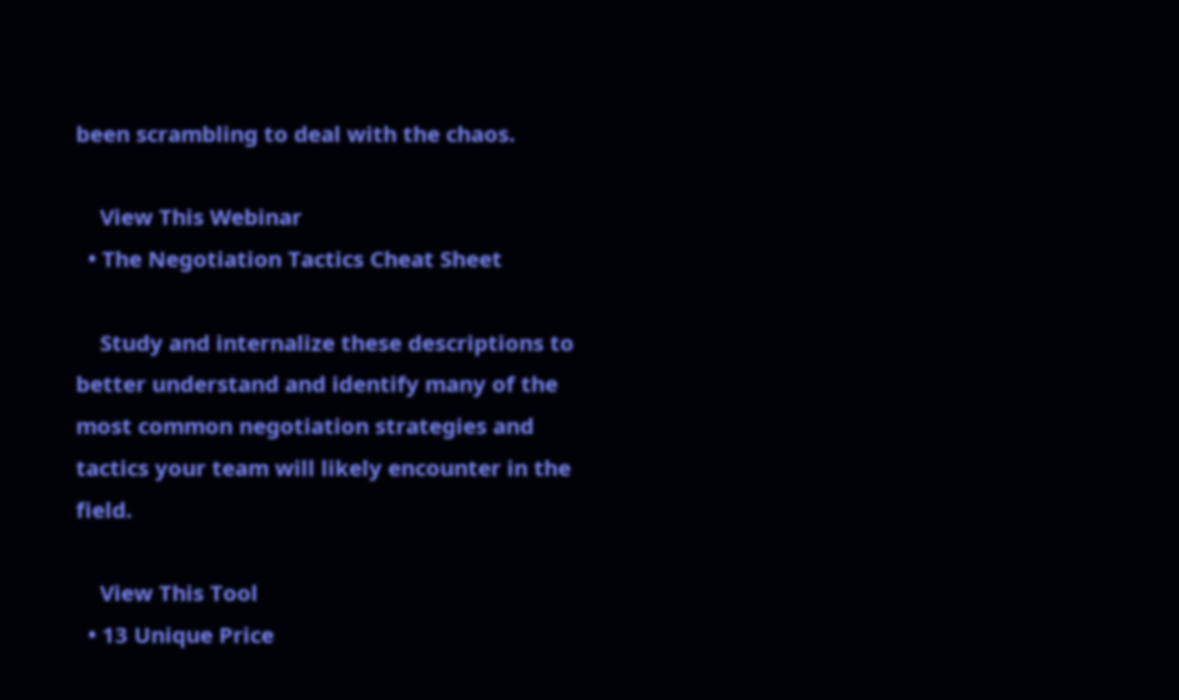been scrambling to deal with the chaos.

    View This Webinar
  • The Negotiation Tactics Cheat Sheet

    Study and internalize these descriptions to better understand and identify many of the most common negotiation strategies and tactics your team will likely encounter in the field.

    View This Tool
  • 13 Unique Price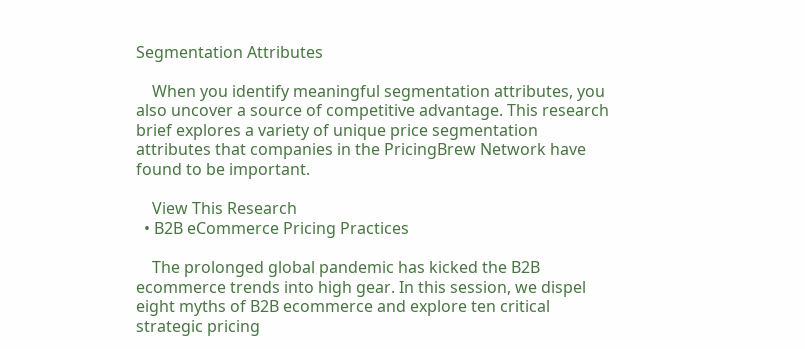Segmentation Attributes

    When you identify meaningful segmentation attributes, you also uncover a source of competitive advantage. This research brief explores a variety of unique price segmentation attributes that companies in the PricingBrew Network have found to be important.

    View This Research
  • B2B eCommerce Pricing Practices

    The prolonged global pandemic has kicked the B2B ecommerce trends into high gear. In this session, we dispel eight myths of B2B ecommerce and explore ten critical strategic pricing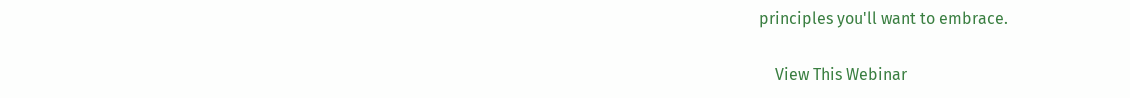principles you'll want to embrace.

    View This Webinar